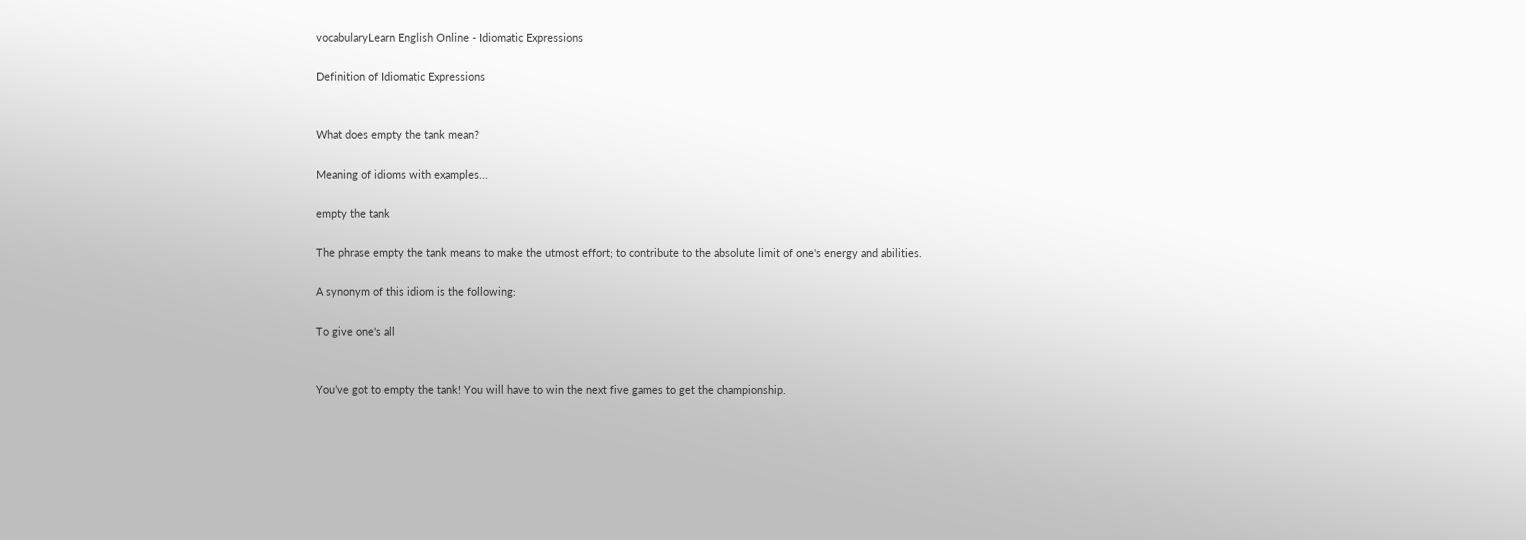vocabularyLearn English Online - Idiomatic Expressions

Definition of Idiomatic Expressions


What does empty the tank mean?

Meaning of idioms with examples...

empty the tank

The phrase empty the tank means to make the utmost effort; to contribute to the absolute limit of one's energy and abilities.

A synonym of this idiom is the following:

To give one's all


You’ve got to empty the tank! You will have to win the next five games to get the championship.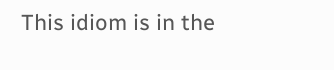This idiom is in the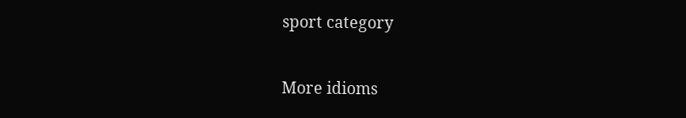sport category

More idioms